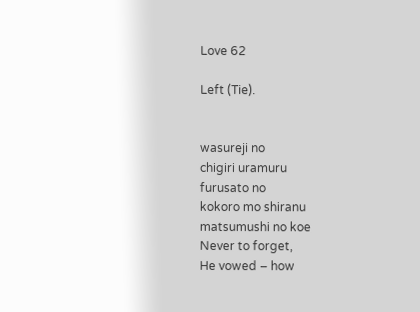Love 62

Left (Tie).


wasureji no
chigiri uramuru
furusato no
kokoro mo shiranu
matsumushi no koe
Never to forget,
He vowed – how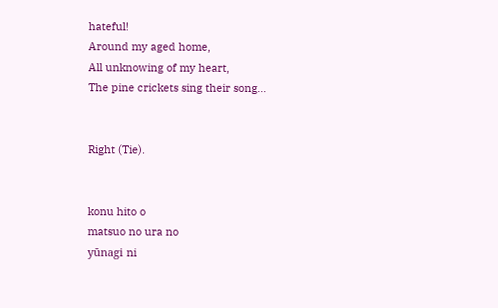hateful!
Around my aged home,
All unknowing of my heart,
The pine crickets sing their song…


Right (Tie).


konu hito o
matsuo no ura no
yūnagi ni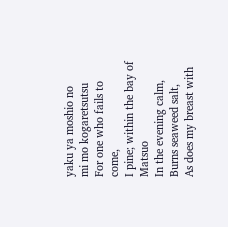yaku ya moshio no
mi mo kogaretsutsu
For one who fails to come,
I pine; within the bay of Matsuo
In the evening calm,
Burns seaweed salt,
As does my breast with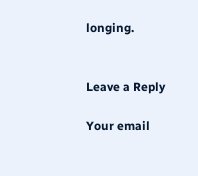longing.


Leave a Reply

Your email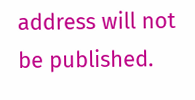address will not be published.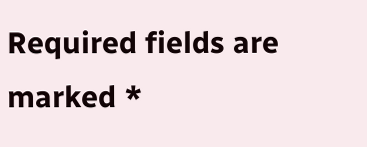Required fields are marked *